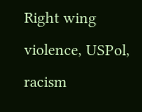Right wing violence, USPol, racism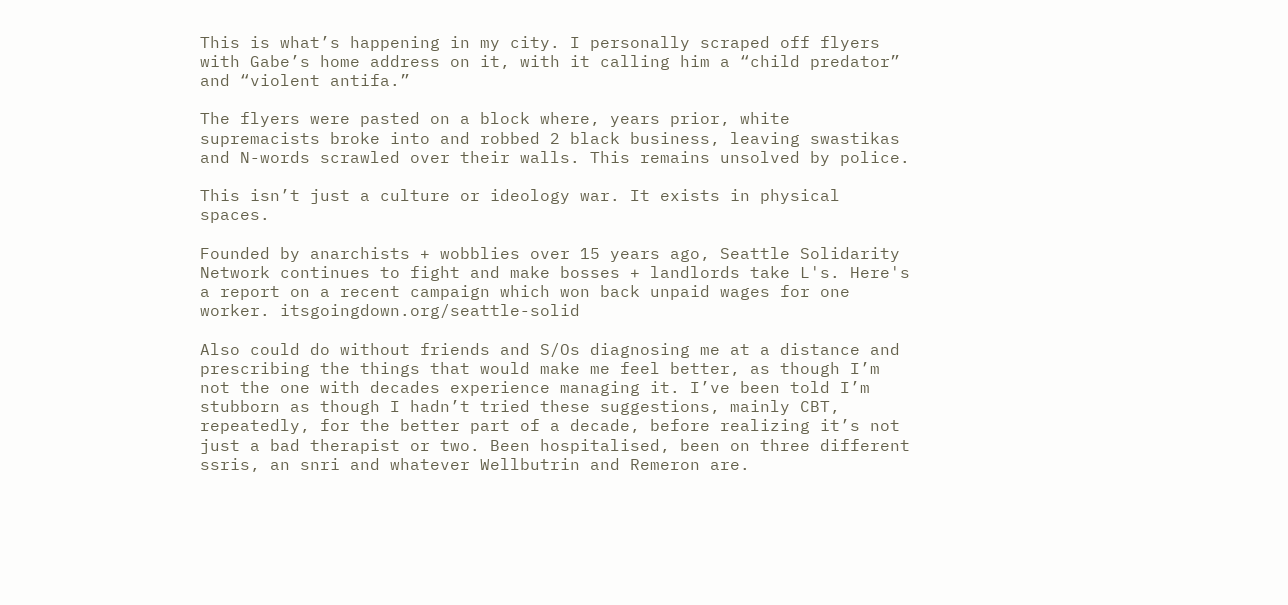This is what’s happening in my city. I personally scraped off flyers with Gabe’s home address on it, with it calling him a “child predator” and “violent antifa.”

The flyers were pasted on a block where, years prior, white supremacists broke into and robbed 2 black business, leaving swastikas and N-words scrawled over their walls. This remains unsolved by police.

This isn’t just a culture or ideology war. It exists in physical spaces.

Founded by anarchists + wobblies over 15 years ago, Seattle Solidarity Network continues to fight and make bosses + landlords take L's. Here's a report on a recent campaign which won back unpaid wages for one worker. itsgoingdown.org/seattle-solid

Also could do without friends and S/Os diagnosing me at a distance and prescribing the things that would make me feel better, as though I’m not the one with decades experience managing it. I’ve been told I’m stubborn as though I hadn’t tried these suggestions, mainly CBT, repeatedly, for the better part of a decade, before realizing it’s not just a bad therapist or two. Been hospitalised, been on three different ssris, an snri and whatever Wellbutrin and Remeron are.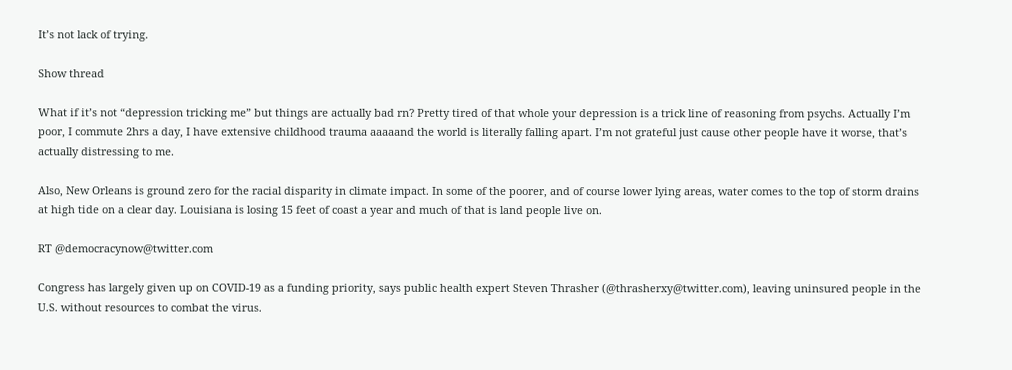It’s not lack of trying.

Show thread

What if it’s not “depression tricking me” but things are actually bad rn? Pretty tired of that whole your depression is a trick line of reasoning from psychs. Actually I’m poor, I commute 2hrs a day, I have extensive childhood trauma aaaaand the world is literally falling apart. I’m not grateful just cause other people have it worse, that’s actually distressing to me.

Also, New Orleans is ground zero for the racial disparity in climate impact. In some of the poorer, and of course lower lying areas, water comes to the top of storm drains at high tide on a clear day. Louisiana is losing 15 feet of coast a year and much of that is land people live on.

RT @democracynow@twitter.com

Congress has largely given up on COVID-19 as a funding priority, says public health expert Steven Thrasher (@thrasherxy@twitter.com), leaving uninsured people in the U.S. without resources to combat the virus.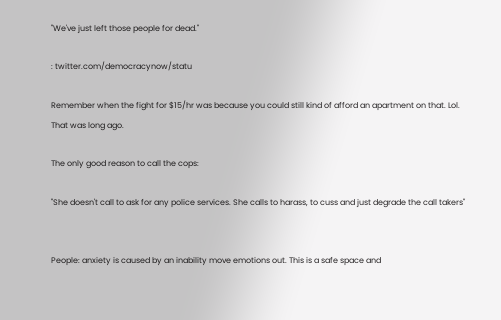"We've just left those people for dead."

: twitter.com/democracynow/statu

Remember when the fight for $15/hr was because you could still kind of afford an apartment on that. Lol. That was long ago.

The only good reason to call the cops:

"She doesn't call to ask for any police services. She calls to harass, to cuss and just degrade the call takers"


People: anxiety is caused by an inability move emotions out. This is a safe space and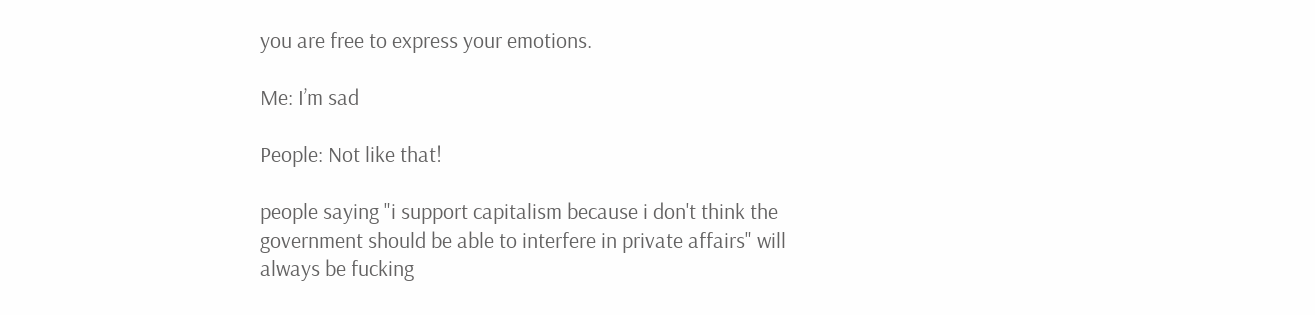you are free to express your emotions.

Me: I’m sad

People: Not like that!

people saying "i support capitalism because i don't think the government should be able to interfere in private affairs" will always be fucking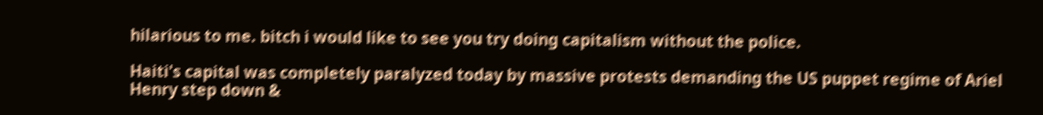hilarious to me. bitch i would like to see you try doing capitalism without the police.

Haiti's capital was completely paralyzed today by massive protests demanding the US puppet regime of Ariel Henry step down &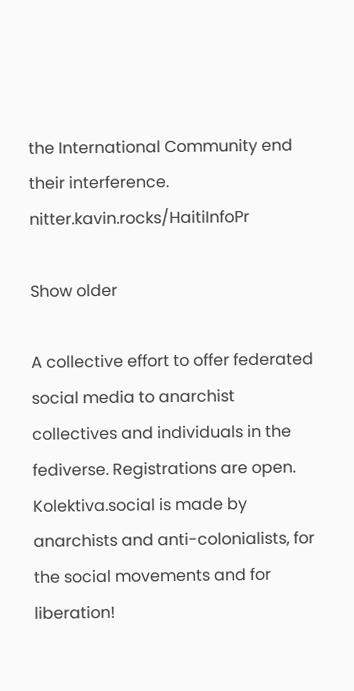the International Community end their interference. nitter.kavin.rocks/HaitiInfoPr

Show older

A collective effort to offer federated social media to anarchist collectives and individuals in the fediverse. Registrations are open. Kolektiva.social is made by anarchists and anti-colonialists, for the social movements and for liberation!